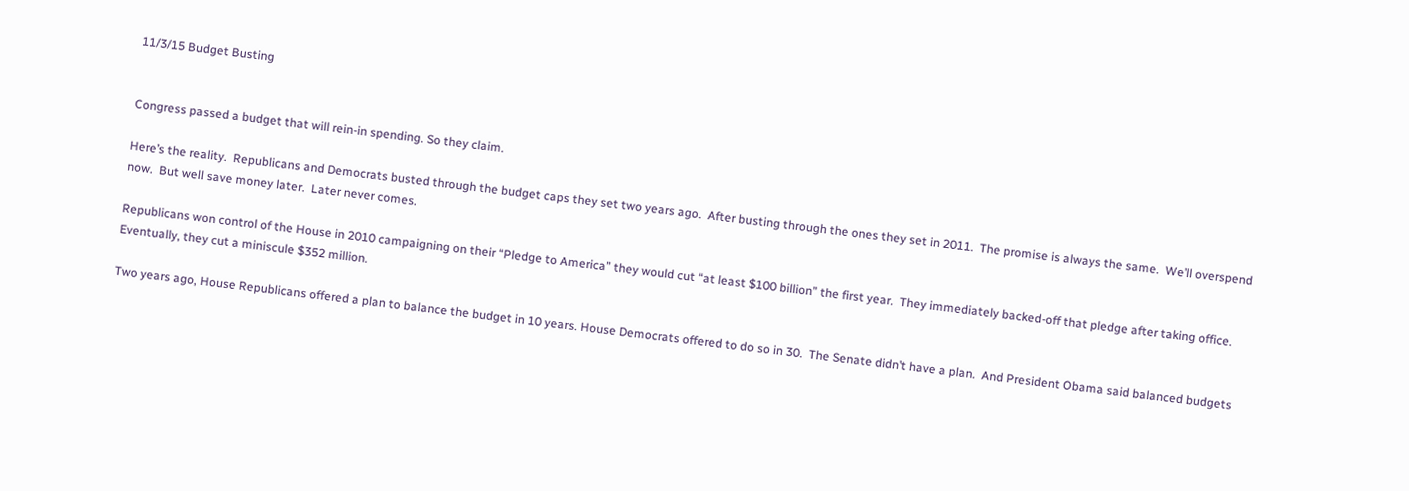11/3/15 Budget Busting


Congress passed a budget that will rein-in spending. So they claim.

Here’s the reality.  Republicans and Democrats busted through the budget caps they set two years ago.  After busting through the ones they set in 2011.  The promise is always the same.  We’ll overspend now.  But well save money later.  Later never comes.

Republicans won control of the House in 2010 campaigning on their “Pledge to America” they would cut “at least $100 billion” the first year.  They immediately backed-off that pledge after taking office. Eventually, they cut a miniscule $352 million.

Two years ago, House Republicans offered a plan to balance the budget in 10 years. House Democrats offered to do so in 30.  The Senate didn’t have a plan.  And President Obama said balanced budgets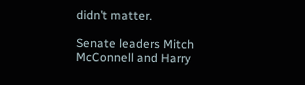didn’t matter.

Senate leaders Mitch McConnell and Harry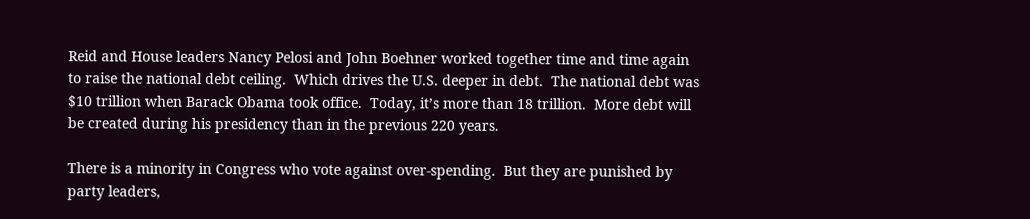Reid and House leaders Nancy Pelosi and John Boehner worked together time and time again to raise the national debt ceiling.  Which drives the U.S. deeper in debt.  The national debt was $10 trillion when Barack Obama took office.  Today, it’s more than 18 trillion.  More debt will be created during his presidency than in the previous 220 years.

There is a minority in Congress who vote against over-spending.  But they are punished by party leaders,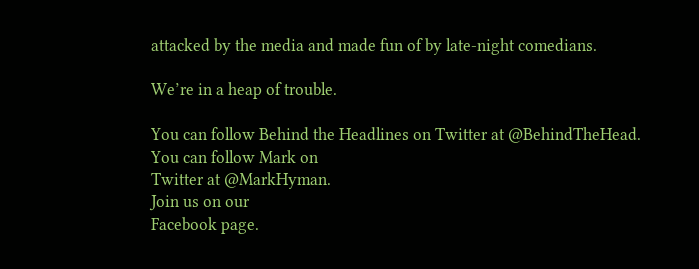attacked by the media and made fun of by late-night comedians.

We’re in a heap of trouble.

You can follow Behind the Headlines on Twitter at @BehindTheHead.
You can follow Mark on
Twitter at @MarkHyman.
Join us on our
Facebook page.